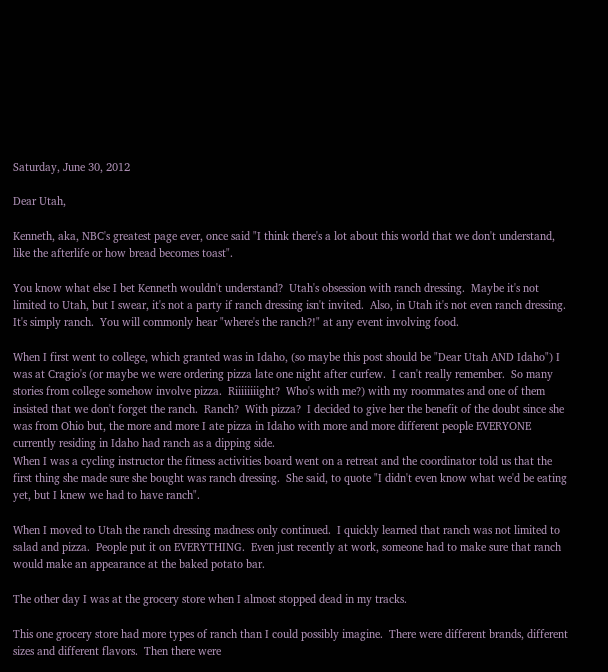Saturday, June 30, 2012

Dear Utah,

Kenneth, aka, NBC's greatest page ever, once said "I think there's a lot about this world that we don't understand, like the afterlife or how bread becomes toast".

You know what else I bet Kenneth wouldn't understand?  Utah's obsession with ranch dressing.  Maybe it's not limited to Utah, but I swear, it's not a party if ranch dressing isn't invited.  Also, in Utah it's not even ranch dressing.  It's simply ranch.  You will commonly hear "where's the ranch?!" at any event involving food.

When I first went to college, which granted was in Idaho, (so maybe this post should be "Dear Utah AND Idaho") I was at Cragio's (or maybe we were ordering pizza late one night after curfew.  I can't really remember.  So many stories from college somehow involve pizza.  Riiiiiiiight?  Who's with me?) with my roommates and one of them insisted that we don't forget the ranch.  Ranch?  With pizza?  I decided to give her the benefit of the doubt since she was from Ohio but, the more and more I ate pizza in Idaho with more and more different people EVERYONE currently residing in Idaho had ranch as a dipping side.
When I was a cycling instructor the fitness activities board went on a retreat and the coordinator told us that the first thing she made sure she bought was ranch dressing.  She said, to quote "I didn't even know what we'd be eating yet, but I knew we had to have ranch".

When I moved to Utah the ranch dressing madness only continued.  I quickly learned that ranch was not limited to salad and pizza.  People put it on EVERYTHING.  Even just recently at work, someone had to make sure that ranch would make an appearance at the baked potato bar.

The other day I was at the grocery store when I almost stopped dead in my tracks.

This one grocery store had more types of ranch than I could possibly imagine.  There were different brands, different sizes and different flavors.  Then there were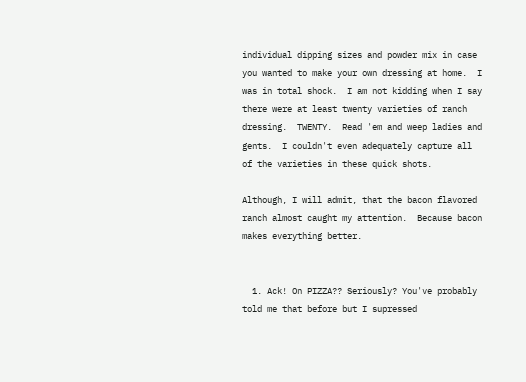individual dipping sizes and powder mix in case you wanted to make your own dressing at home.  I was in total shock.  I am not kidding when I say there were at least twenty varieties of ranch dressing.  TWENTY.  Read 'em and weep ladies and gents.  I couldn't even adequately capture all of the varieties in these quick shots.

Although, I will admit, that the bacon flavored ranch almost caught my attention.  Because bacon makes everything better.


  1. Ack! On PIZZA?? Seriously? You've probably told me that before but I supressed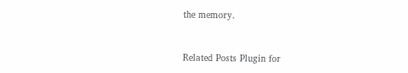the memory.


Related Posts Plugin for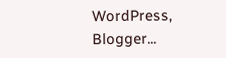WordPress, Blogger...